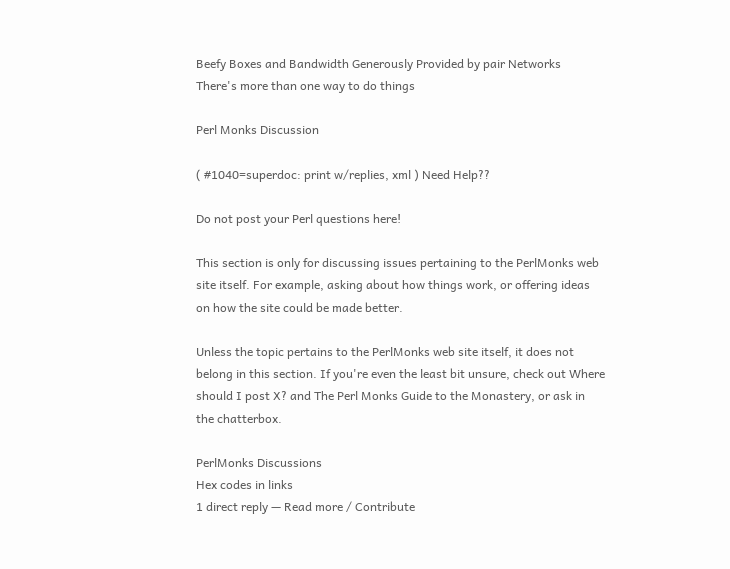Beefy Boxes and Bandwidth Generously Provided by pair Networks
There's more than one way to do things

Perl Monks Discussion

( #1040=superdoc: print w/replies, xml ) Need Help??

Do not post your Perl questions here!

This section is only for discussing issues pertaining to the PerlMonks web site itself. For example, asking about how things work, or offering ideas on how the site could be made better.

Unless the topic pertains to the PerlMonks web site itself, it does not belong in this section. If you're even the least bit unsure, check out Where should I post X? and The Perl Monks Guide to the Monastery, or ask in the chatterbox.

PerlMonks Discussions
Hex codes in links
1 direct reply — Read more / Contribute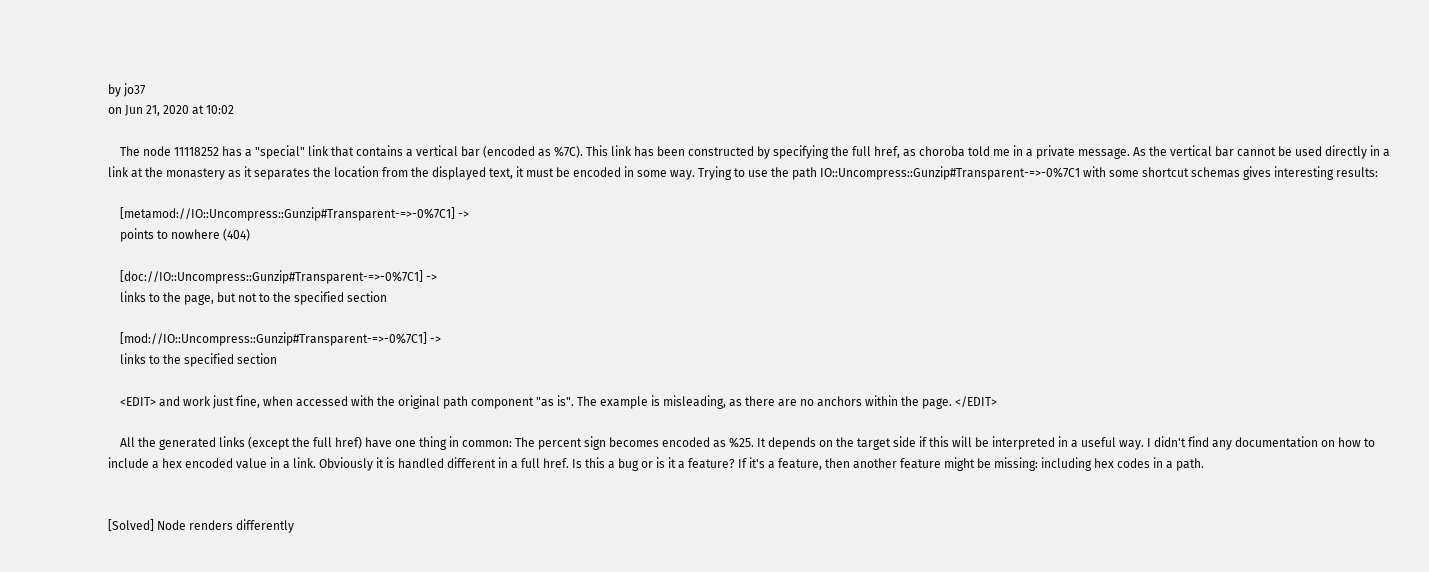by jo37
on Jun 21, 2020 at 10:02

    The node 11118252 has a "special" link that contains a vertical bar (encoded as %7C). This link has been constructed by specifying the full href, as choroba told me in a private message. As the vertical bar cannot be used directly in a link at the monastery as it separates the location from the displayed text, it must be encoded in some way. Trying to use the path IO::Uncompress::Gunzip#Transparent-=>-0%7C1 with some shortcut schemas gives interesting results:

    [metamod://IO::Uncompress::Gunzip#Transparent-=>-0%7C1] ->
    points to nowhere (404)

    [doc://IO::Uncompress::Gunzip#Transparent-=>-0%7C1] ->
    links to the page, but not to the specified section

    [mod://IO::Uncompress::Gunzip#Transparent-=>-0%7C1] ->
    links to the specified section

    <EDIT> and work just fine, when accessed with the original path component "as is". The example is misleading, as there are no anchors within the page. </EDIT>

    All the generated links (except the full href) have one thing in common: The percent sign becomes encoded as %25. It depends on the target side if this will be interpreted in a useful way. I didn't find any documentation on how to include a hex encoded value in a link. Obviously it is handled different in a full href. Is this a bug or is it a feature? If it's a feature, then another feature might be missing: including hex codes in a path.


[Solved] Node renders differently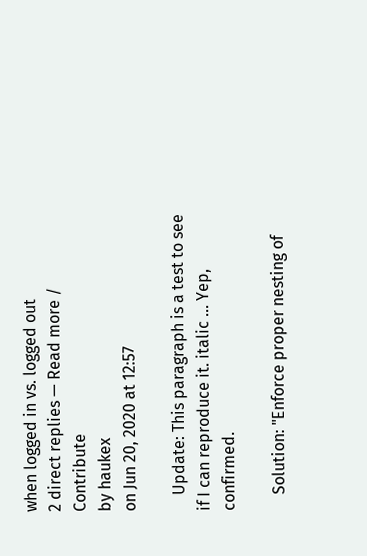when logged in vs. logged out
2 direct replies — Read more / Contribute
by haukex
on Jun 20, 2020 at 12:57

    Update: This paragraph is a test to see if I can reproduce it. italic ... Yep, confirmed.

    Solution: "Enforce proper nesting of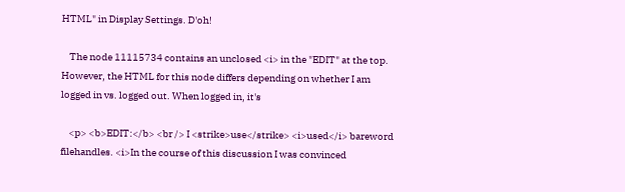HTML" in Display Settings. D'oh!

    The node 11115734 contains an unclosed <i> in the "EDIT" at the top. However, the HTML for this node differs depending on whether I am logged in vs. logged out. When logged in, it's

    <p> <b>EDIT:</b> <br /> I <strike>use</strike> <i>used</i> bareword filehandles. <i>In the course of this discussion I was convinced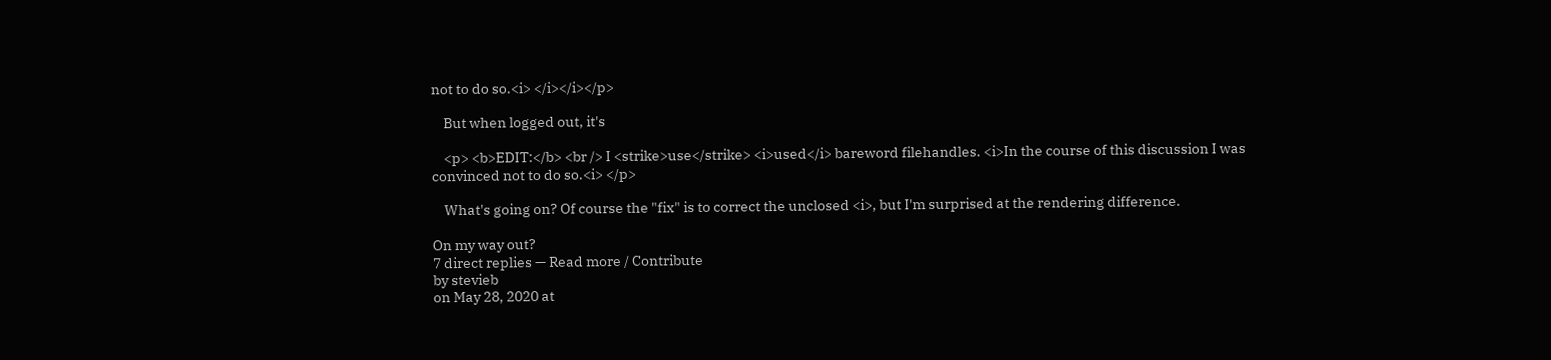not to do so.<i> </i></i></p>

    But when logged out, it's

    <p> <b>EDIT:</b> <br /> I <strike>use</strike> <i>used</i> bareword filehandles. <i>In the course of this discussion I was convinced not to do so.<i> </p>

    What's going on? Of course the "fix" is to correct the unclosed <i>, but I'm surprised at the rendering difference.

On my way out?
7 direct replies — Read more / Contribute
by stevieb
on May 28, 2020 at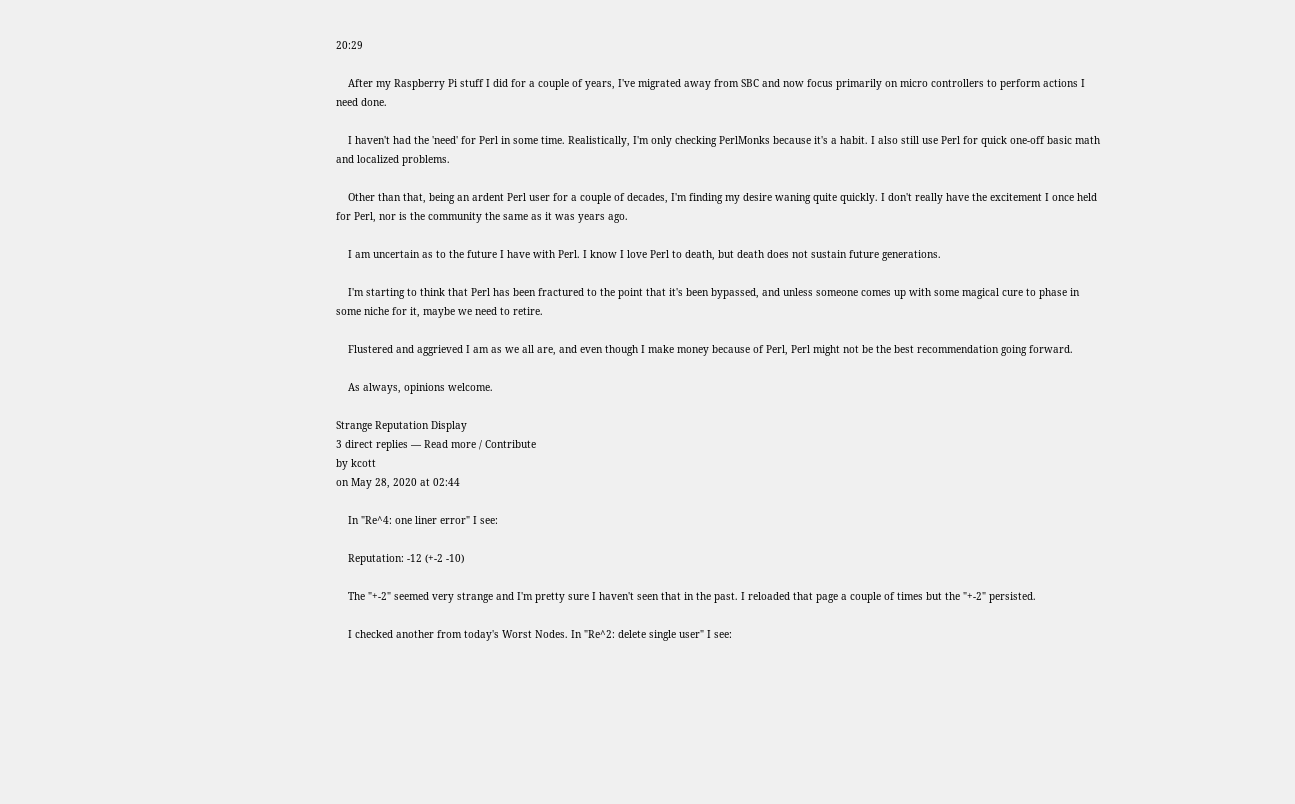20:29

    After my Raspberry Pi stuff I did for a couple of years, I've migrated away from SBC and now focus primarily on micro controllers to perform actions I need done.

    I haven't had the 'need' for Perl in some time. Realistically, I'm only checking PerlMonks because it's a habit. I also still use Perl for quick one-off basic math and localized problems.

    Other than that, being an ardent Perl user for a couple of decades, I'm finding my desire waning quite quickly. I don't really have the excitement I once held for Perl, nor is the community the same as it was years ago.

    I am uncertain as to the future I have with Perl. I know I love Perl to death, but death does not sustain future generations.

    I'm starting to think that Perl has been fractured to the point that it's been bypassed, and unless someone comes up with some magical cure to phase in some niche for it, maybe we need to retire.

    Flustered and aggrieved I am as we all are, and even though I make money because of Perl, Perl might not be the best recommendation going forward.

    As always, opinions welcome.

Strange Reputation Display
3 direct replies — Read more / Contribute
by kcott
on May 28, 2020 at 02:44

    In "Re^4: one liner error" I see:

    Reputation: -12 (+-2 -10)

    The "+-2" seemed very strange and I'm pretty sure I haven't seen that in the past. I reloaded that page a couple of times but the "+-2" persisted.

    I checked another from today's Worst Nodes. In "Re^2: delete single user" I see: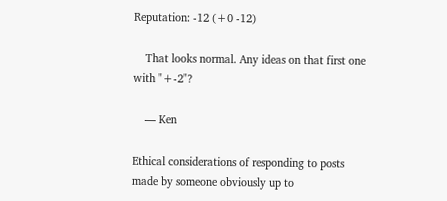Reputation: -12 (+0 -12)

    That looks normal. Any ideas on that first one with "+-2"?

    — Ken

Ethical considerations of responding to posts made by someone obviously up to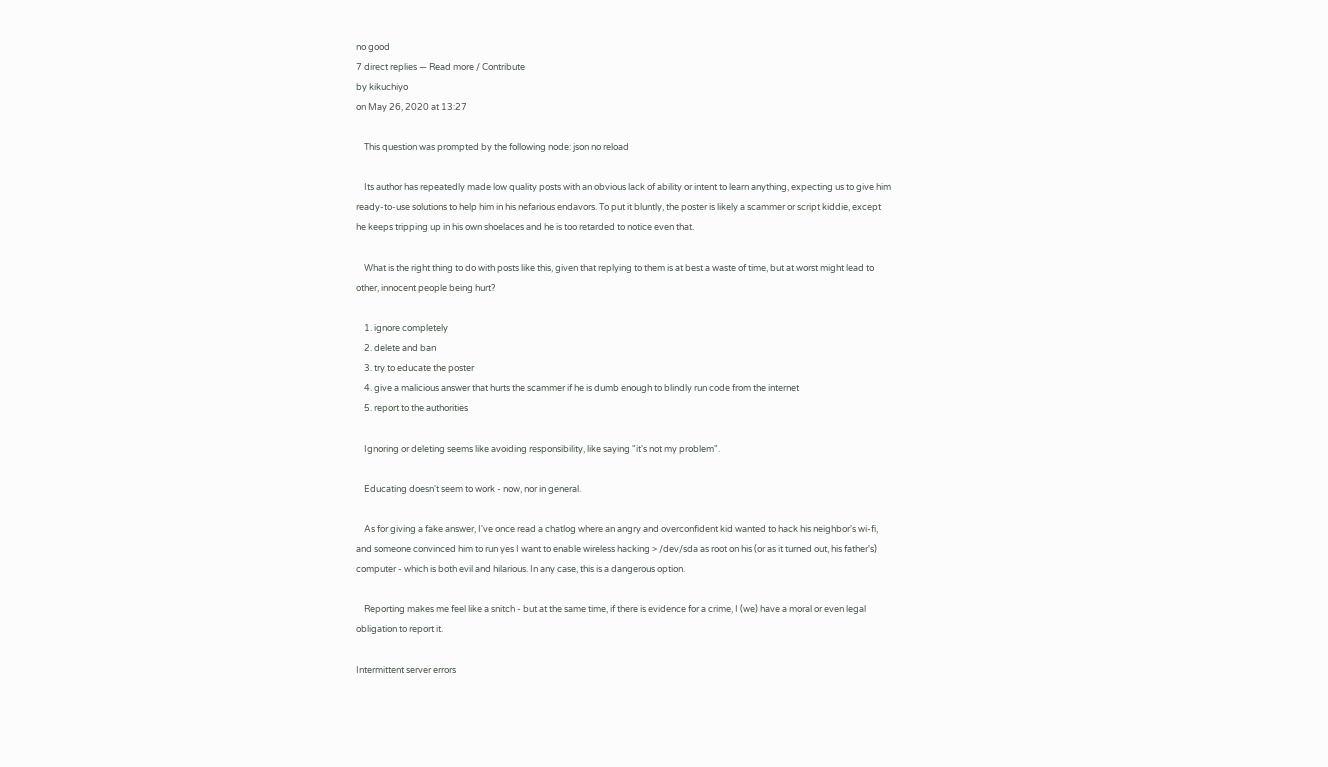no good
7 direct replies — Read more / Contribute
by kikuchiyo
on May 26, 2020 at 13:27

    This question was prompted by the following node: json no reload

    Its author has repeatedly made low quality posts with an obvious lack of ability or intent to learn anything, expecting us to give him ready-to-use solutions to help him in his nefarious endavors. To put it bluntly, the poster is likely a scammer or script kiddie, except he keeps tripping up in his own shoelaces and he is too retarded to notice even that.

    What is the right thing to do with posts like this, given that replying to them is at best a waste of time, but at worst might lead to other, innocent people being hurt?

    1. ignore completely
    2. delete and ban
    3. try to educate the poster
    4. give a malicious answer that hurts the scammer if he is dumb enough to blindly run code from the internet
    5. report to the authorities

    Ignoring or deleting seems like avoiding responsibility, like saying "it's not my problem".

    Educating doesn't seem to work - now, nor in general.

    As for giving a fake answer, I've once read a chatlog where an angry and overconfident kid wanted to hack his neighbor's wi-fi, and someone convinced him to run yes I want to enable wireless hacking > /dev/sda as root on his (or as it turned out, his father's) computer - which is both evil and hilarious. In any case, this is a dangerous option.

    Reporting makes me feel like a snitch - but at the same time, if there is evidence for a crime, I (we) have a moral or even legal obligation to report it.

Intermittent server errors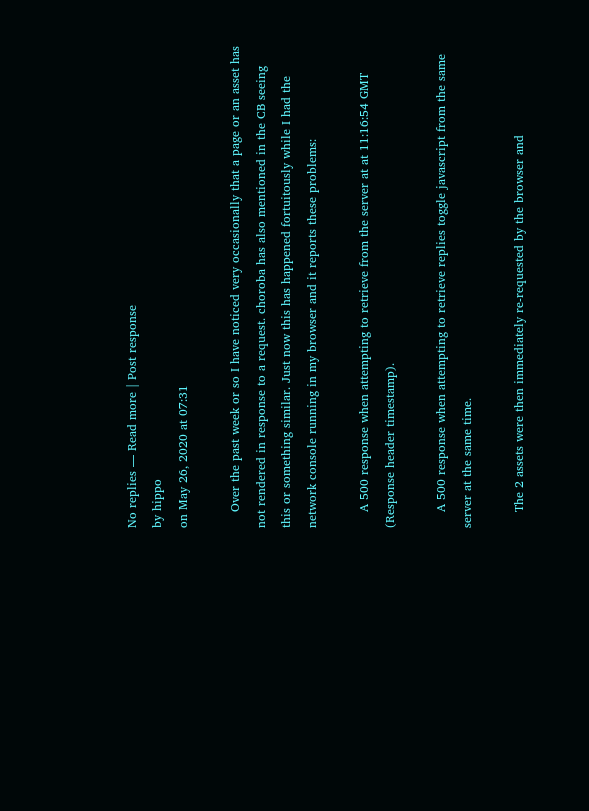No replies — Read more | Post response
by hippo
on May 26, 2020 at 07:31

    Over the past week or so I have noticed very occasionally that a page or an asset has not rendered in response to a request. choroba has also mentioned in the CB seeing this or something similar. Just now this has happened fortuitously while I had the network console running in my browser and it reports these problems:

    A 500 response when attempting to retrieve from the server at at 11:16:54 GMT (Response header timestamp).

    A 500 response when attempting to retrieve replies toggle javascript from the same server at the same time.

    The 2 assets were then immediately re-requested by the browser and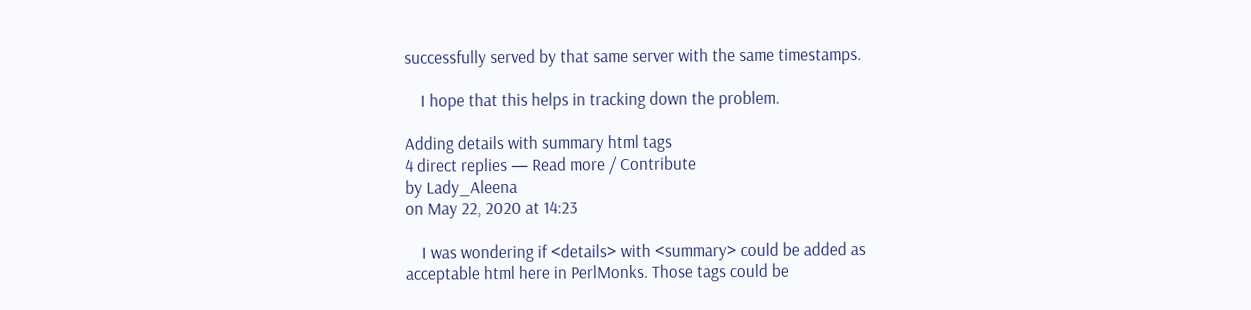successfully served by that same server with the same timestamps.

    I hope that this helps in tracking down the problem.

Adding details with summary html tags
4 direct replies — Read more / Contribute
by Lady_Aleena
on May 22, 2020 at 14:23

    I was wondering if <details> with <summary> could be added as acceptable html here in PerlMonks. Those tags could be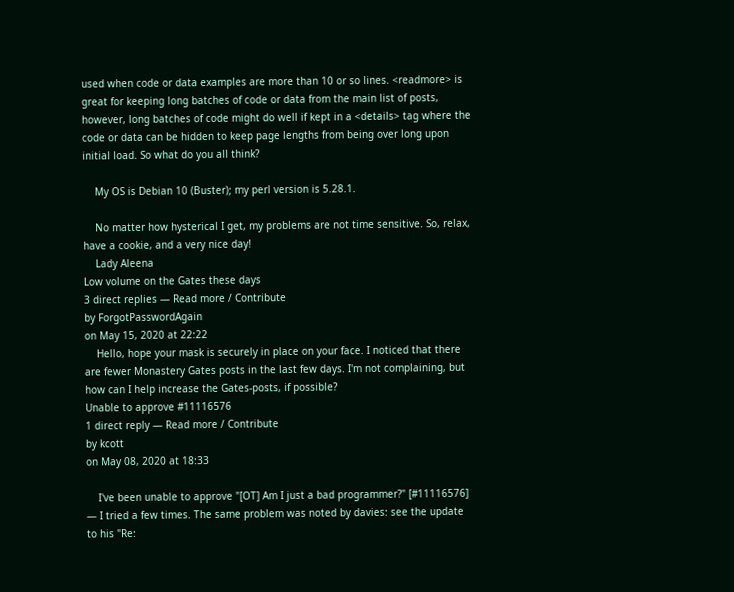used when code or data examples are more than 10 or so lines. <readmore> is great for keeping long batches of code or data from the main list of posts, however, long batches of code might do well if kept in a <details> tag where the code or data can be hidden to keep page lengths from being over long upon initial load. So what do you all think?

    My OS is Debian 10 (Buster); my perl version is 5.28.1.

    No matter how hysterical I get, my problems are not time sensitive. So, relax, have a cookie, and a very nice day!
    Lady Aleena
Low volume on the Gates these days
3 direct replies — Read more / Contribute
by ForgotPasswordAgain
on May 15, 2020 at 22:22
    Hello, hope your mask is securely in place on your face. I noticed that there are fewer Monastery Gates posts in the last few days. I'm not complaining, but how can I help increase the Gates-posts, if possible?
Unable to approve #11116576
1 direct reply — Read more / Contribute
by kcott
on May 08, 2020 at 18:33

    I've been unable to approve "[OT] Am I just a bad programmer?" [#11116576] — I tried a few times. The same problem was noted by davies: see the update to his "Re: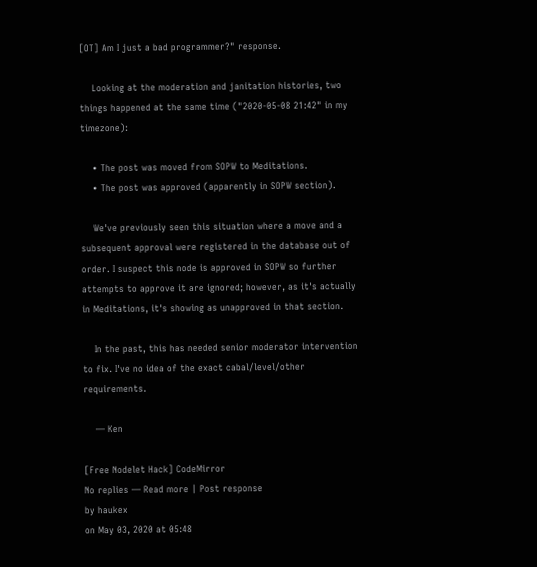[OT] Am I just a bad programmer?" response.

    Looking at the moderation and janitation histories, two things happened at the same time ("2020-05-08 21:42" in my timezone):

    • The post was moved from SOPW to Meditations.
    • The post was approved (apparently in SOPW section).

    We've previously seen this situation where a move and a subsequent approval were registered in the database out of order. I suspect this node is approved in SOPW so further attempts to approve it are ignored; however, as it's actually in Meditations, it's showing as unapproved in that section.

    In the past, this has needed senior moderator intervention to fix. I've no idea of the exact cabal/level/other requirements.

    — Ken

[Free Nodelet Hack] CodeMirror
No replies — Read more | Post response
by haukex
on May 03, 2020 at 05:48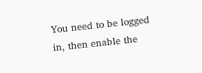You need to be logged in, then enable the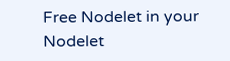Free Nodelet in your Nodelet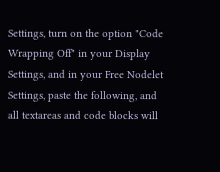Settings, turn on the option "Code Wrapping Off" in your Display Settings, and in your Free Nodelet Settings, paste the following, and all textareas and code blocks will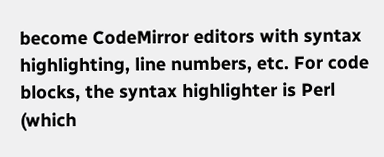become CodeMirror editors with syntax highlighting, line numbers, etc. For code blocks, the syntax highlighter is Perl (which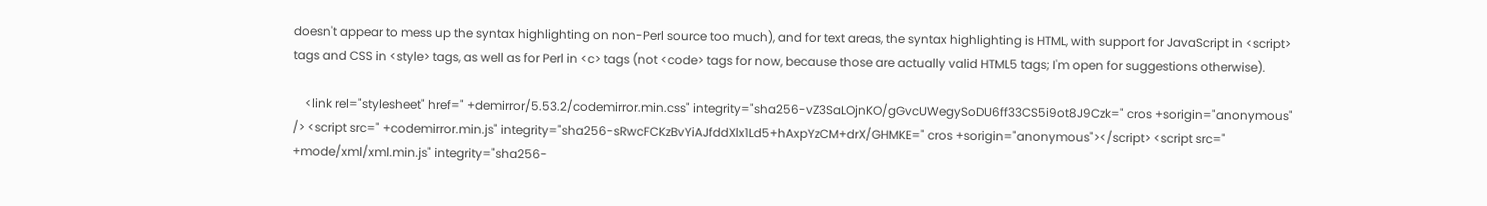doesn't appear to mess up the syntax highlighting on non-Perl source too much), and for text areas, the syntax highlighting is HTML, with support for JavaScript in <script> tags and CSS in <style> tags, as well as for Perl in <c> tags (not <code> tags for now, because those are actually valid HTML5 tags; I'm open for suggestions otherwise).

    <link rel="stylesheet" href=" +demirror/5.53.2/codemirror.min.css" integrity="sha256-vZ3SaLOjnKO/gGvcUWegySoDU6ff33CS5i9ot8J9Czk=" cros +sorigin="anonymous" /> <script src=" +codemirror.min.js" integrity="sha256-sRwcFCKzBvYiAJfddXlx1Ld5+hAxpYzCM+drX/GHMKE=" cros +sorigin="anonymous"></script> <script src=" +mode/xml/xml.min.js" integrity="sha256-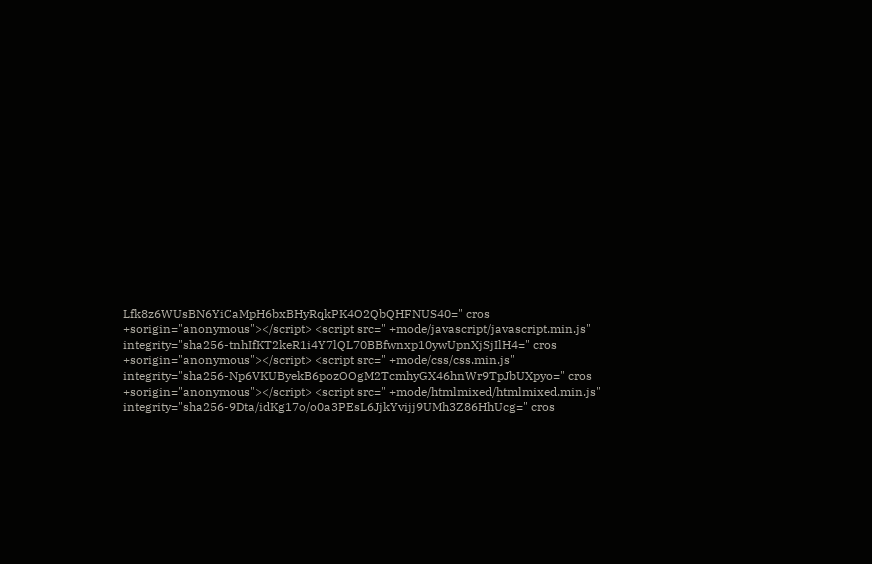Lfk8z6WUsBN6YiCaMpH6bxBHyRqkPK4O2QbQHFNUS40=" cros +sorigin="anonymous"></script> <script src=" +mode/javascript/javascript.min.js" integrity="sha256-tnhIfKT2keR1i4Y7lQL70BBfwnxp10ywUpnXjSjIlH4=" cros +sorigin="anonymous"></script> <script src=" +mode/css/css.min.js" integrity="sha256-Np6VKUByekB6pozOOgM2TcmhyGX46hnWr9TpJbUXpyo=" cros +sorigin="anonymous"></script> <script src=" +mode/htmlmixed/htmlmixed.min.js" integrity="sha256-9Dta/idKg17o/o0a3PEsL6JjkYvijj9UMh3Z86HhUcg=" cros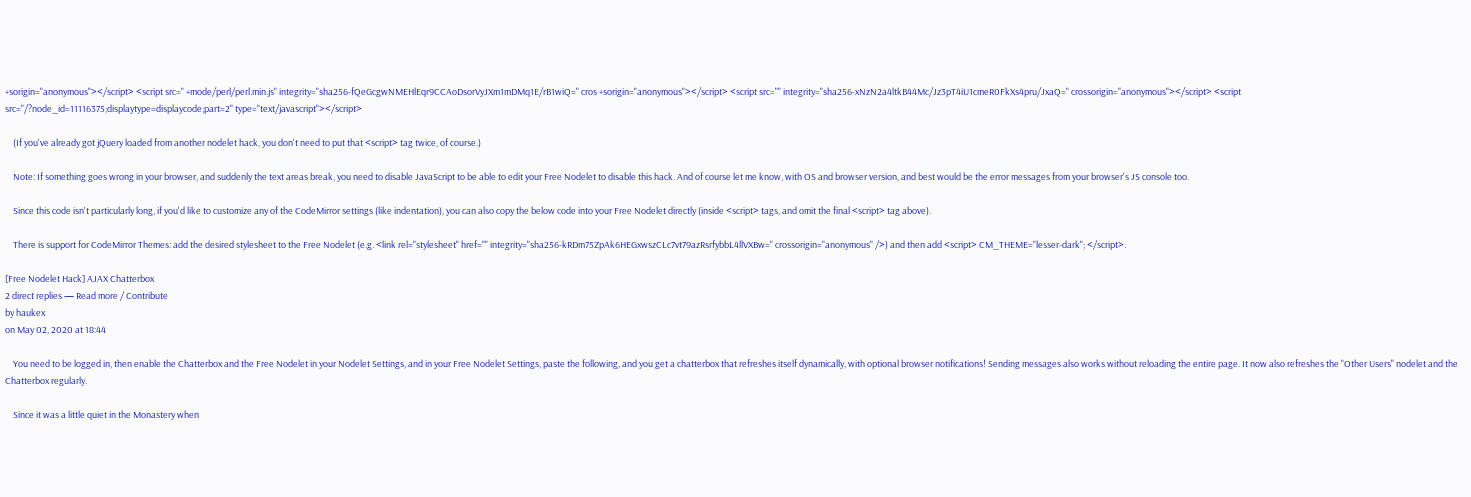+sorigin="anonymous"></script> <script src=" +mode/perl/perl.min.js" integrity="sha256-fQeGcgwNMEHlEqr9CCAoDsorVyJXm1mDMq1E/rB1wiQ=" cros +sorigin="anonymous"></script> <script src="" integrity="sha256-xNzN2a4ltkB44Mc/Jz3pT4iU1cmeR0FkXs4pru/JxaQ=" crossorigin="anonymous"></script> <script src="/?node_id=11116375;displaytype=displaycode;part=2" type="text/javascript"></script>

    (If you've already got jQuery loaded from another nodelet hack, you don't need to put that <script> tag twice, of course.)

    Note: If something goes wrong in your browser, and suddenly the text areas break, you need to disable JavaScript to be able to edit your Free Nodelet to disable this hack. And of course let me know, with OS and browser version, and best would be the error messages from your browser's JS console too.

    Since this code isn't particularly long, if you'd like to customize any of the CodeMirror settings (like indentation), you can also copy the below code into your Free Nodelet directly (inside <script> tags, and omit the final <script> tag above).

    There is support for CodeMirror Themes: add the desired stylesheet to the Free Nodelet (e.g. <link rel="stylesheet" href="" integrity="sha256-kRDm75ZpAk6HEGxwszCLc7vt79azRsrfybbL4llVXBw=" crossorigin="anonymous" />) and then add <script> CM_THEME="lesser-dark"; </script>.

[Free Nodelet Hack] AJAX Chatterbox
2 direct replies — Read more / Contribute
by haukex
on May 02, 2020 at 18:44

    You need to be logged in, then enable the Chatterbox and the Free Nodelet in your Nodelet Settings, and in your Free Nodelet Settings, paste the following, and you get a chatterbox that refreshes itself dynamically, with optional browser notifications! Sending messages also works without reloading the entire page. It now also refreshes the "Other Users" nodelet and the Chatterbox regularly.

    Since it was a little quiet in the Monastery when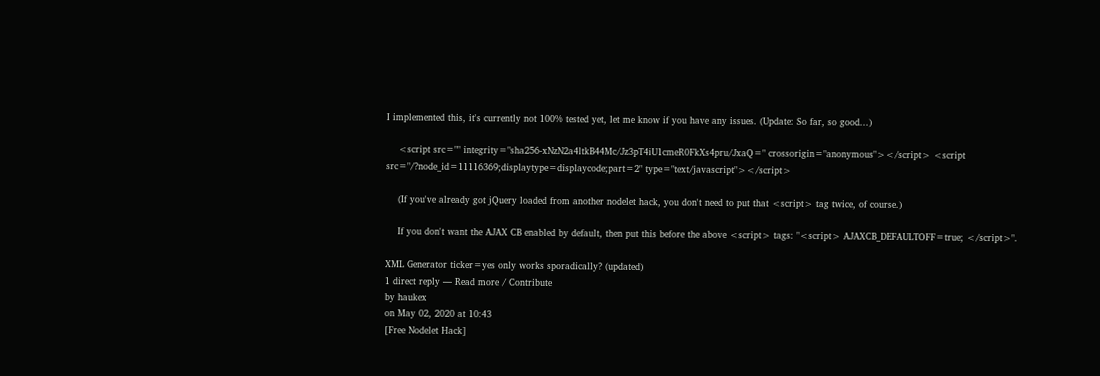I implemented this, it's currently not 100% tested yet, let me know if you have any issues. (Update: So far, so good...)

    <script src="" integrity="sha256-xNzN2a4ltkB44Mc/Jz3pT4iU1cmeR0FkXs4pru/JxaQ=" crossorigin="anonymous"></script> <script src="/?node_id=11116369;displaytype=displaycode;part=2" type="text/javascript"></script>

    (If you've already got jQuery loaded from another nodelet hack, you don't need to put that <script> tag twice, of course.)

    If you don't want the AJAX CB enabled by default, then put this before the above <script> tags: "<script> AJAXCB_DEFAULTOFF=true; </script>".

XML Generator ticker=yes only works sporadically? (updated)
1 direct reply — Read more / Contribute
by haukex
on May 02, 2020 at 10:43
[Free Nodelet Hack]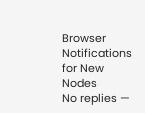Browser Notifications for New Nodes
No replies —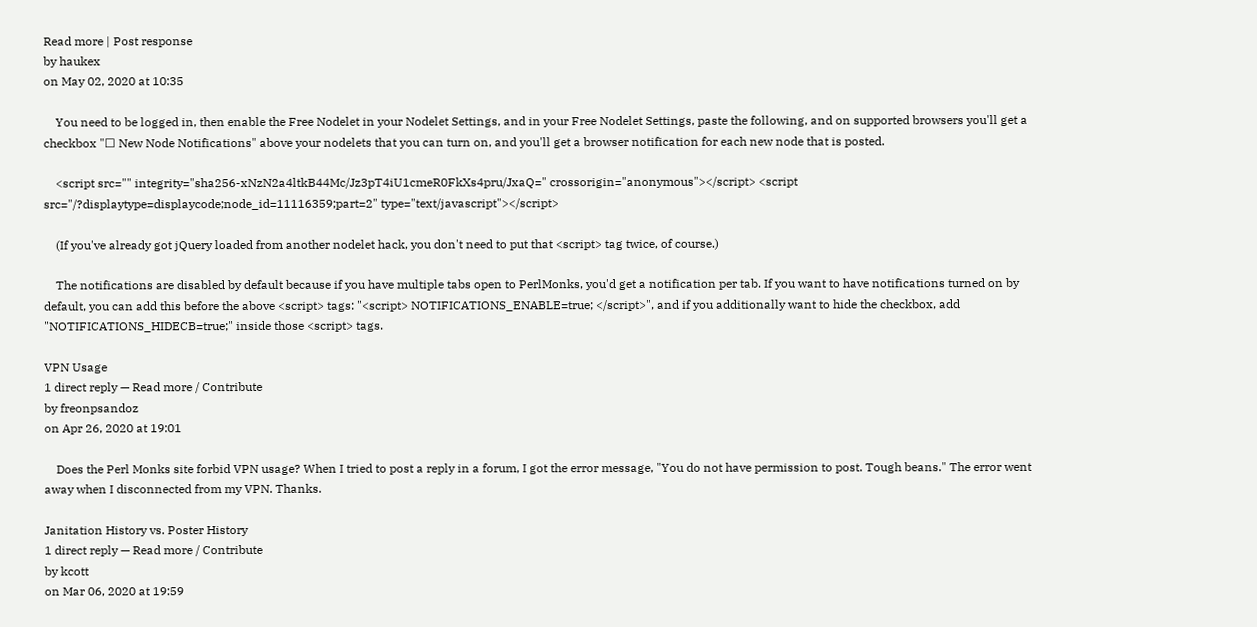Read more | Post response
by haukex
on May 02, 2020 at 10:35

    You need to be logged in, then enable the Free Nodelet in your Nodelet Settings, and in your Free Nodelet Settings, paste the following, and on supported browsers you'll get a checkbox "☐ New Node Notifications" above your nodelets that you can turn on, and you'll get a browser notification for each new node that is posted.

    <script src="" integrity="sha256-xNzN2a4ltkB44Mc/Jz3pT4iU1cmeR0FkXs4pru/JxaQ=" crossorigin="anonymous"></script> <script src="/?displaytype=displaycode;node_id=11116359;part=2" type="text/javascript"></script>

    (If you've already got jQuery loaded from another nodelet hack, you don't need to put that <script> tag twice, of course.)

    The notifications are disabled by default because if you have multiple tabs open to PerlMonks, you'd get a notification per tab. If you want to have notifications turned on by default, you can add this before the above <script> tags: "<script> NOTIFICATIONS_ENABLE=true; </script>", and if you additionally want to hide the checkbox, add "NOTIFICATIONS_HIDECB=true;" inside those <script> tags.

VPN Usage
1 direct reply — Read more / Contribute
by freonpsandoz
on Apr 26, 2020 at 19:01

    Does the Perl Monks site forbid VPN usage? When I tried to post a reply in a forum, I got the error message, "You do not have permission to post. Tough beans." The error went away when I disconnected from my VPN. Thanks.

Janitation History vs. Poster History
1 direct reply — Read more / Contribute
by kcott
on Mar 06, 2020 at 19:59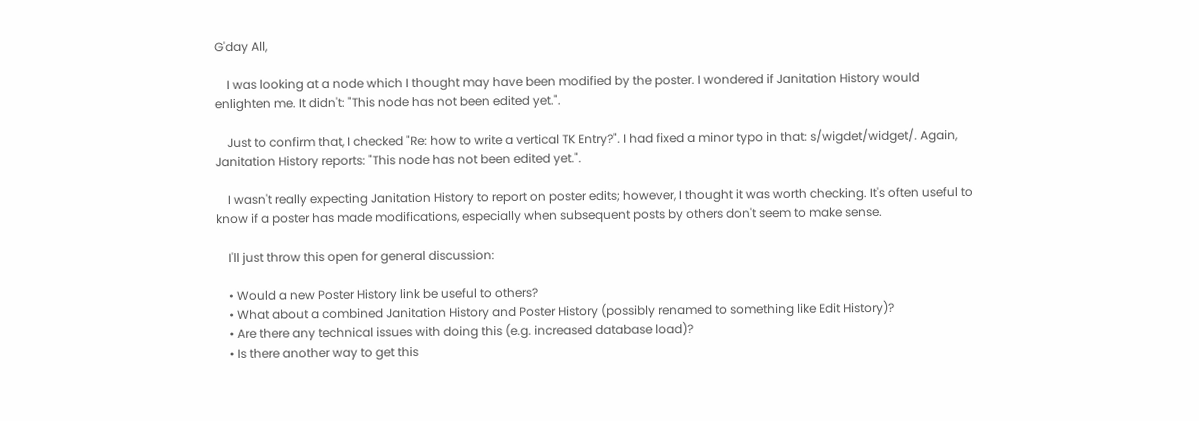G'day All,

    I was looking at a node which I thought may have been modified by the poster. I wondered if Janitation History would enlighten me. It didn't: "This node has not been edited yet.".

    Just to confirm that, I checked "Re: how to write a vertical TK Entry?". I had fixed a minor typo in that: s/wigdet/widget/. Again, Janitation History reports: "This node has not been edited yet.".

    I wasn't really expecting Janitation History to report on poster edits; however, I thought it was worth checking. It's often useful to know if a poster has made modifications, especially when subsequent posts by others don't seem to make sense.

    I'll just throw this open for general discussion:

    • Would a new Poster History link be useful to others?
    • What about a combined Janitation History and Poster History (possibly renamed to something like Edit History)?
    • Are there any technical issues with doing this (e.g. increased database load)?
    • Is there another way to get this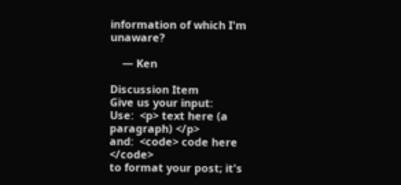information of which I'm unaware?

    — Ken

Discussion Item
Give us your input:
Use:  <p> text here (a paragraph) </p>
and:  <code> code here </code>
to format your post; it's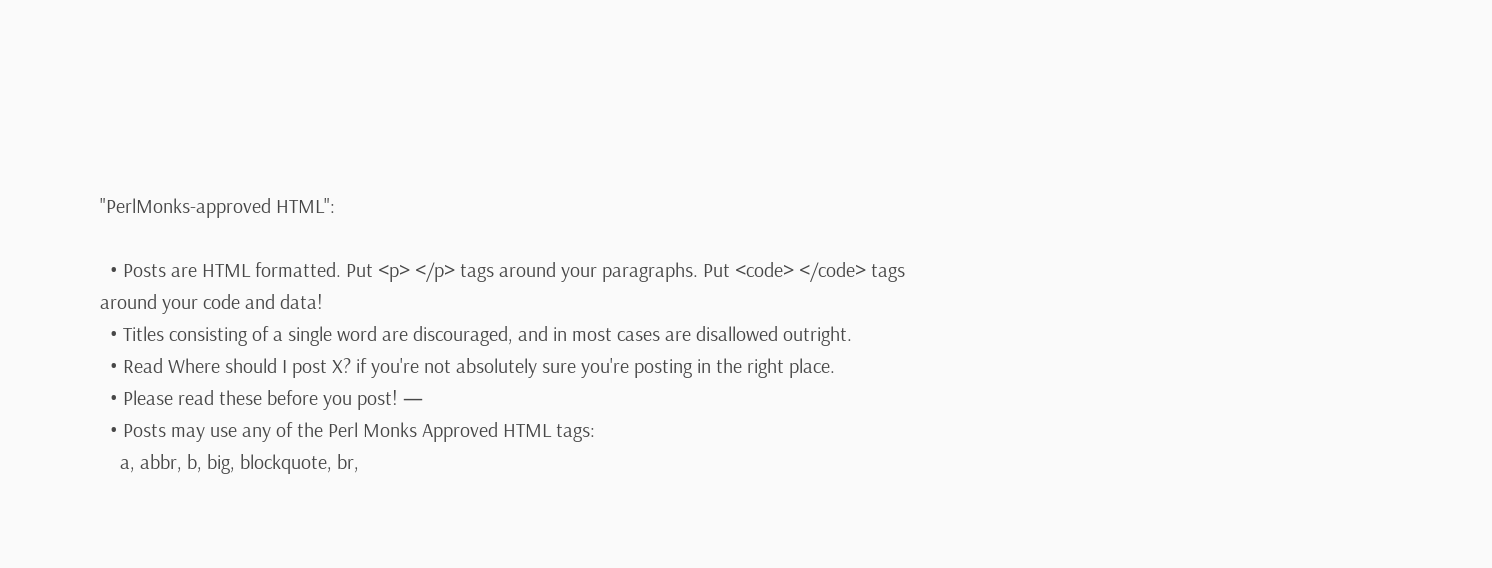"PerlMonks-approved HTML":

  • Posts are HTML formatted. Put <p> </p> tags around your paragraphs. Put <code> </code> tags around your code and data!
  • Titles consisting of a single word are discouraged, and in most cases are disallowed outright.
  • Read Where should I post X? if you're not absolutely sure you're posting in the right place.
  • Please read these before you post! —
  • Posts may use any of the Perl Monks Approved HTML tags:
    a, abbr, b, big, blockquote, br,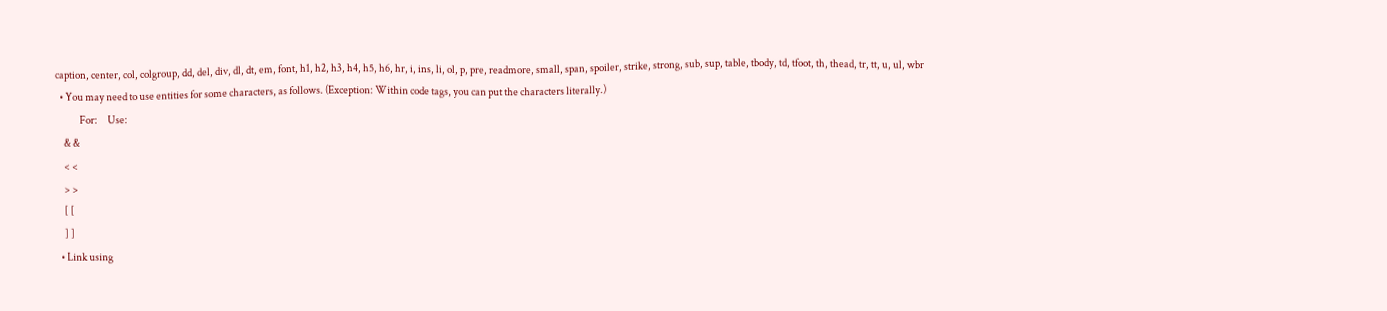caption, center, col, colgroup, dd, del, div, dl, dt, em, font, h1, h2, h3, h4, h5, h6, hr, i, ins, li, ol, p, pre, readmore, small, span, spoiler, strike, strong, sub, sup, table, tbody, td, tfoot, th, thead, tr, tt, u, ul, wbr
  • You may need to use entities for some characters, as follows. (Exception: Within code tags, you can put the characters literally.)
            For:     Use:
    & &
    < <
    > >
    [ [
    ] ]
  • Link using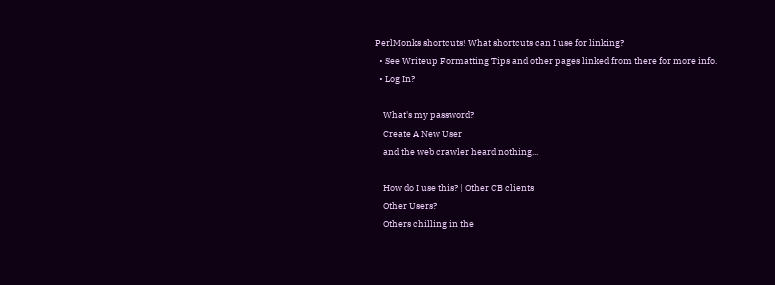PerlMonks shortcuts! What shortcuts can I use for linking?
  • See Writeup Formatting Tips and other pages linked from there for more info.
  • Log In?

    What's my password?
    Create A New User
    and the web crawler heard nothing...

    How do I use this? | Other CB clients
    Other Users?
    Others chilling in the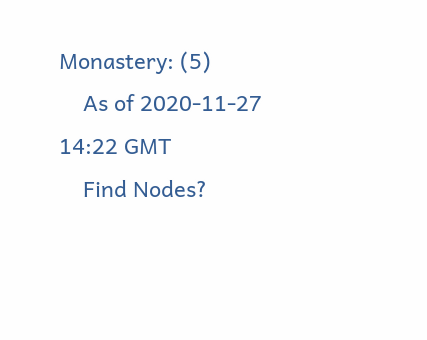Monastery: (5)
    As of 2020-11-27 14:22 GMT
    Find Nodes?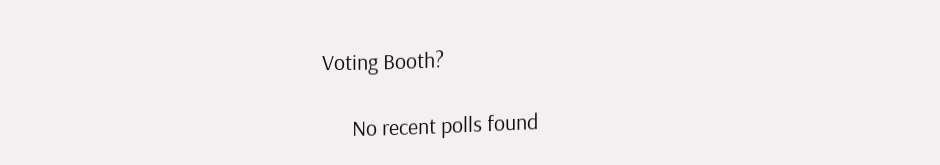Voting Booth?

      No recent polls found